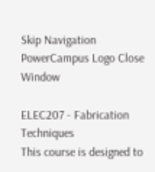Skip Navigation
PowerCampus Logo Close Window

ELEC207 - Fabrication Techniques
This course is designed to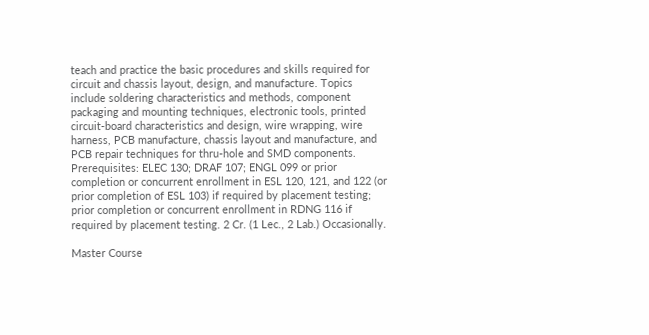teach and practice the basic procedures and skills required for circuit and chassis layout, design, and manufacture. Topics include soldering characteristics and methods, component packaging and mounting techniques, electronic tools, printed circuit-board characteristics and design, wire wrapping, wire harness, PCB manufacture, chassis layout and manufacture, and PCB repair techniques for thru-hole and SMD components. Prerequisites: ELEC 130; DRAF 107; ENGL 099 or prior completion or concurrent enrollment in ESL 120, 121, and 122 (or prior completion of ESL 103) if required by placement testing; prior completion or concurrent enrollment in RDNG 116 if required by placement testing. 2 Cr. (1 Lec., 2 Lab.) Occasionally.

Master Course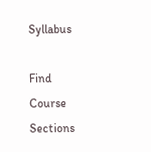Syllabus

Find Course Sections